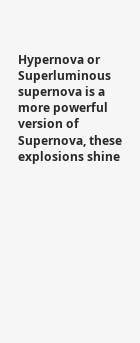Hypernova or Superluminous supernova is a more powerful version of Supernova, these explosions shine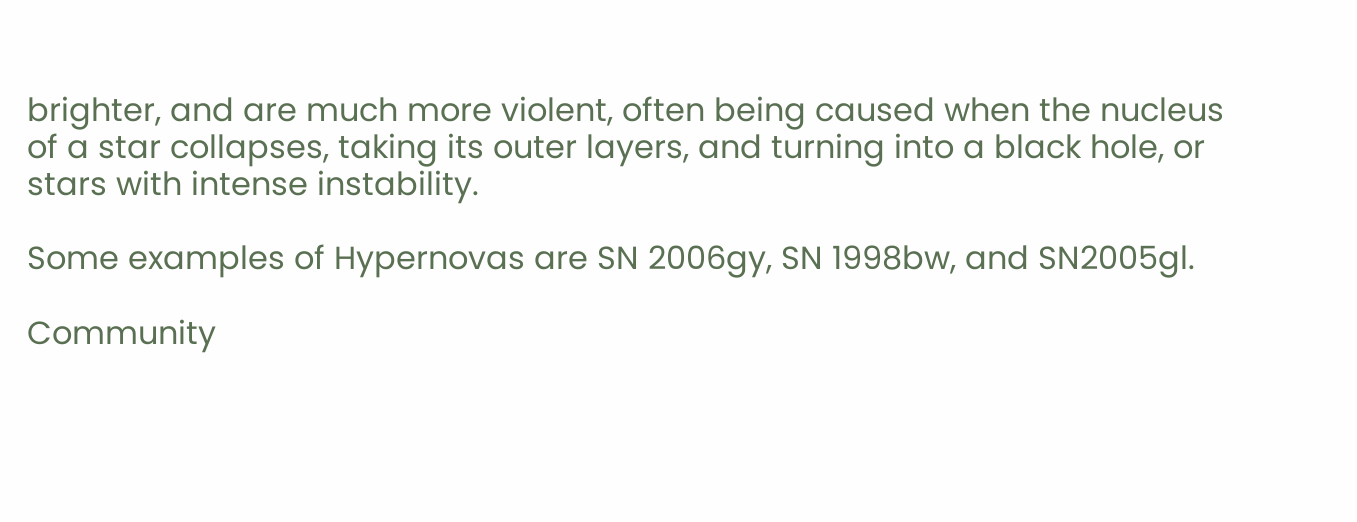brighter, and are much more violent, often being caused when the nucleus of a star collapses, taking its outer layers, and turning into a black hole, or stars with intense instability.

Some examples of Hypernovas are SN 2006gy, SN 1998bw, and SN2005gl.

Community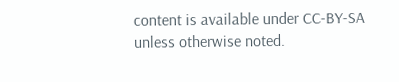content is available under CC-BY-SA unless otherwise noted.